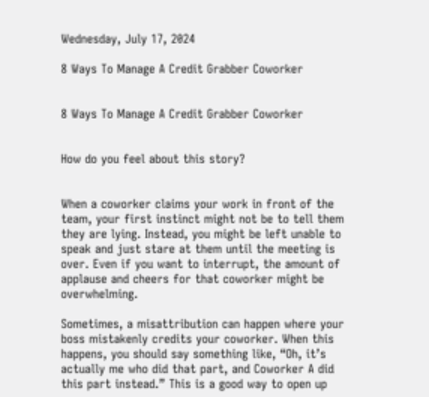Wednesday, July 17, 2024

8 Ways To Manage A Credit Grabber Coworker


8 Ways To Manage A Credit Grabber Coworker


How do you feel about this story?


When a coworker claims your work in front of the team, your first instinct might not be to tell them they are lying. Instead, you might be left unable to speak and just stare at them until the meeting is over. Even if you want to interrupt, the amount of applause and cheers for that coworker might be overwhelming.

Sometimes, a misattribution can happen where your boss mistakenly credits your coworker. When this happens, you should say something like, “Oh, it’s actually me who did that part, and Coworker A did this part instead.” This is a good way to open up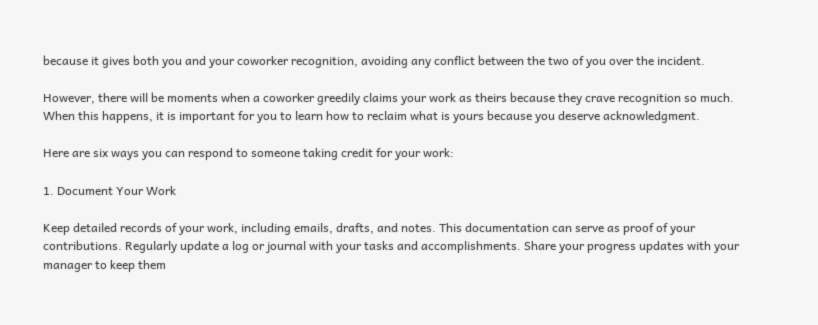because it gives both you and your coworker recognition, avoiding any conflict between the two of you over the incident.

However, there will be moments when a coworker greedily claims your work as theirs because they crave recognition so much. When this happens, it is important for you to learn how to reclaim what is yours because you deserve acknowledgment.

Here are six ways you can respond to someone taking credit for your work:

1. Document Your Work

Keep detailed records of your work, including emails, drafts, and notes. This documentation can serve as proof of your contributions. Regularly update a log or journal with your tasks and accomplishments. Share your progress updates with your manager to keep them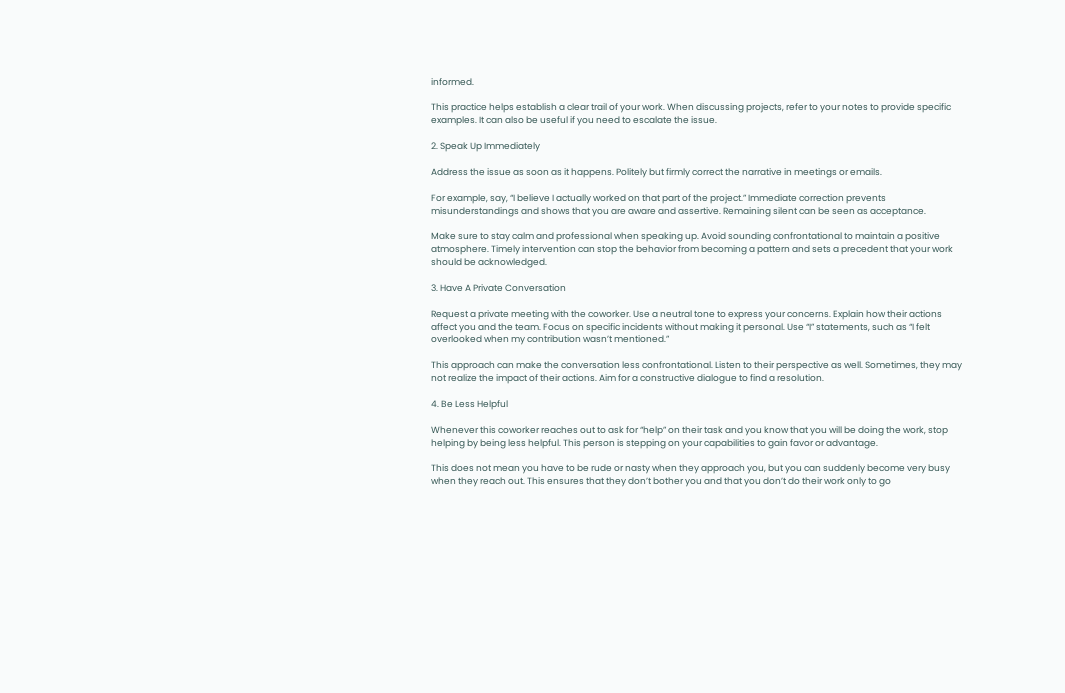informed.

This practice helps establish a clear trail of your work. When discussing projects, refer to your notes to provide specific examples. It can also be useful if you need to escalate the issue.

2. Speak Up Immediately

Address the issue as soon as it happens. Politely but firmly correct the narrative in meetings or emails.

For example, say, “I believe I actually worked on that part of the project.” Immediate correction prevents misunderstandings and shows that you are aware and assertive. Remaining silent can be seen as acceptance.

Make sure to stay calm and professional when speaking up. Avoid sounding confrontational to maintain a positive atmosphere. Timely intervention can stop the behavior from becoming a pattern and sets a precedent that your work should be acknowledged.

3. Have A Private Conversation

Request a private meeting with the coworker. Use a neutral tone to express your concerns. Explain how their actions affect you and the team. Focus on specific incidents without making it personal. Use “I” statements, such as “I felt overlooked when my contribution wasn’t mentioned.”

This approach can make the conversation less confrontational. Listen to their perspective as well. Sometimes, they may not realize the impact of their actions. Aim for a constructive dialogue to find a resolution.

4. Be Less Helpful

Whenever this coworker reaches out to ask for “help” on their task and you know that you will be doing the work, stop helping by being less helpful. This person is stepping on your capabilities to gain favor or advantage.

This does not mean you have to be rude or nasty when they approach you, but you can suddenly become very busy when they reach out. This ensures that they don’t bother you and that you don’t do their work only to go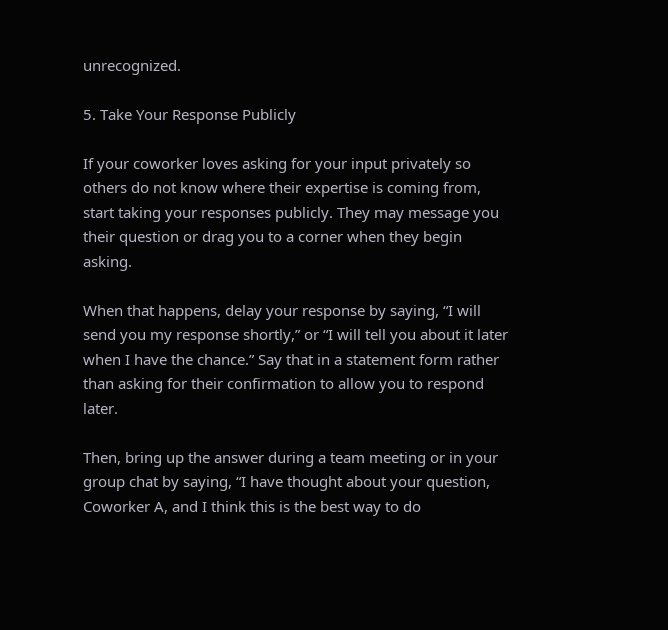unrecognized.

5. Take Your Response Publicly

If your coworker loves asking for your input privately so others do not know where their expertise is coming from, start taking your responses publicly. They may message you their question or drag you to a corner when they begin asking.

When that happens, delay your response by saying, “I will send you my response shortly,” or “I will tell you about it later when I have the chance.” Say that in a statement form rather than asking for their confirmation to allow you to respond later.

Then, bring up the answer during a team meeting or in your group chat by saying, “I have thought about your question, Coworker A, and I think this is the best way to do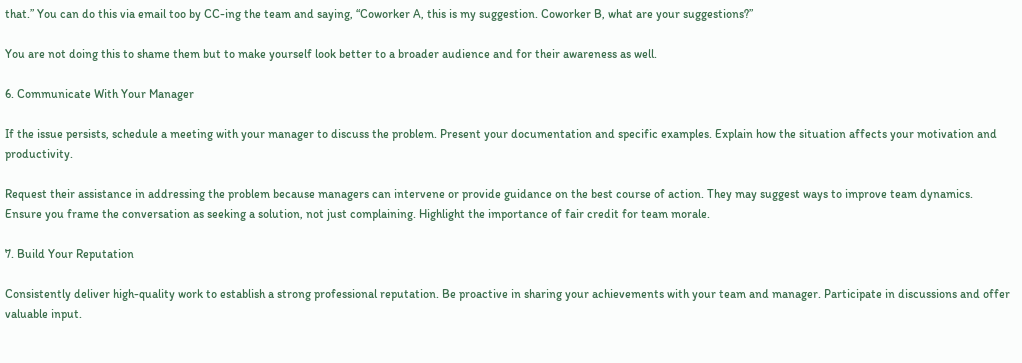that.” You can do this via email too by CC-ing the team and saying, “Coworker A, this is my suggestion. Coworker B, what are your suggestions?”

You are not doing this to shame them but to make yourself look better to a broader audience and for their awareness as well.

6. Communicate With Your Manager

If the issue persists, schedule a meeting with your manager to discuss the problem. Present your documentation and specific examples. Explain how the situation affects your motivation and productivity.

Request their assistance in addressing the problem because managers can intervene or provide guidance on the best course of action. They may suggest ways to improve team dynamics. Ensure you frame the conversation as seeking a solution, not just complaining. Highlight the importance of fair credit for team morale.

7. Build Your Reputation

Consistently deliver high-quality work to establish a strong professional reputation. Be proactive in sharing your achievements with your team and manager. Participate in discussions and offer valuable input.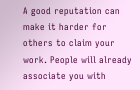A good reputation can make it harder for others to claim your work. People will already associate you with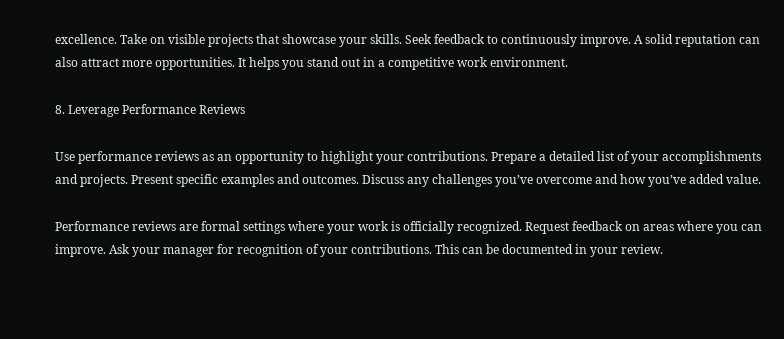excellence. Take on visible projects that showcase your skills. Seek feedback to continuously improve. A solid reputation can also attract more opportunities. It helps you stand out in a competitive work environment.

8. Leverage Performance Reviews

Use performance reviews as an opportunity to highlight your contributions. Prepare a detailed list of your accomplishments and projects. Present specific examples and outcomes. Discuss any challenges you’ve overcome and how you’ve added value.

Performance reviews are formal settings where your work is officially recognized. Request feedback on areas where you can improve. Ask your manager for recognition of your contributions. This can be documented in your review.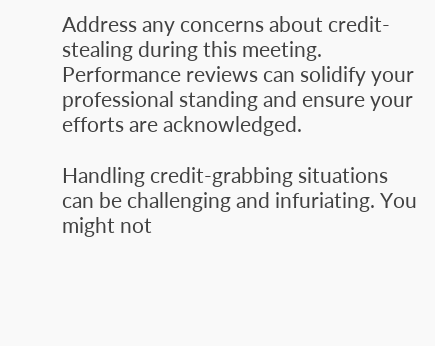Address any concerns about credit-stealing during this meeting. Performance reviews can solidify your professional standing and ensure your efforts are acknowledged.

Handling credit-grabbing situations can be challenging and infuriating. You might not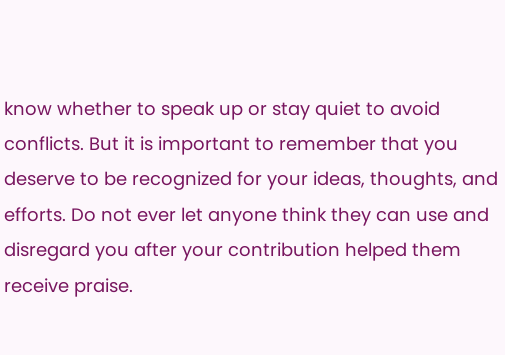know whether to speak up or stay quiet to avoid conflicts. But it is important to remember that you deserve to be recognized for your ideas, thoughts, and efforts. Do not ever let anyone think they can use and disregard you after your contribution helped them receive praise.